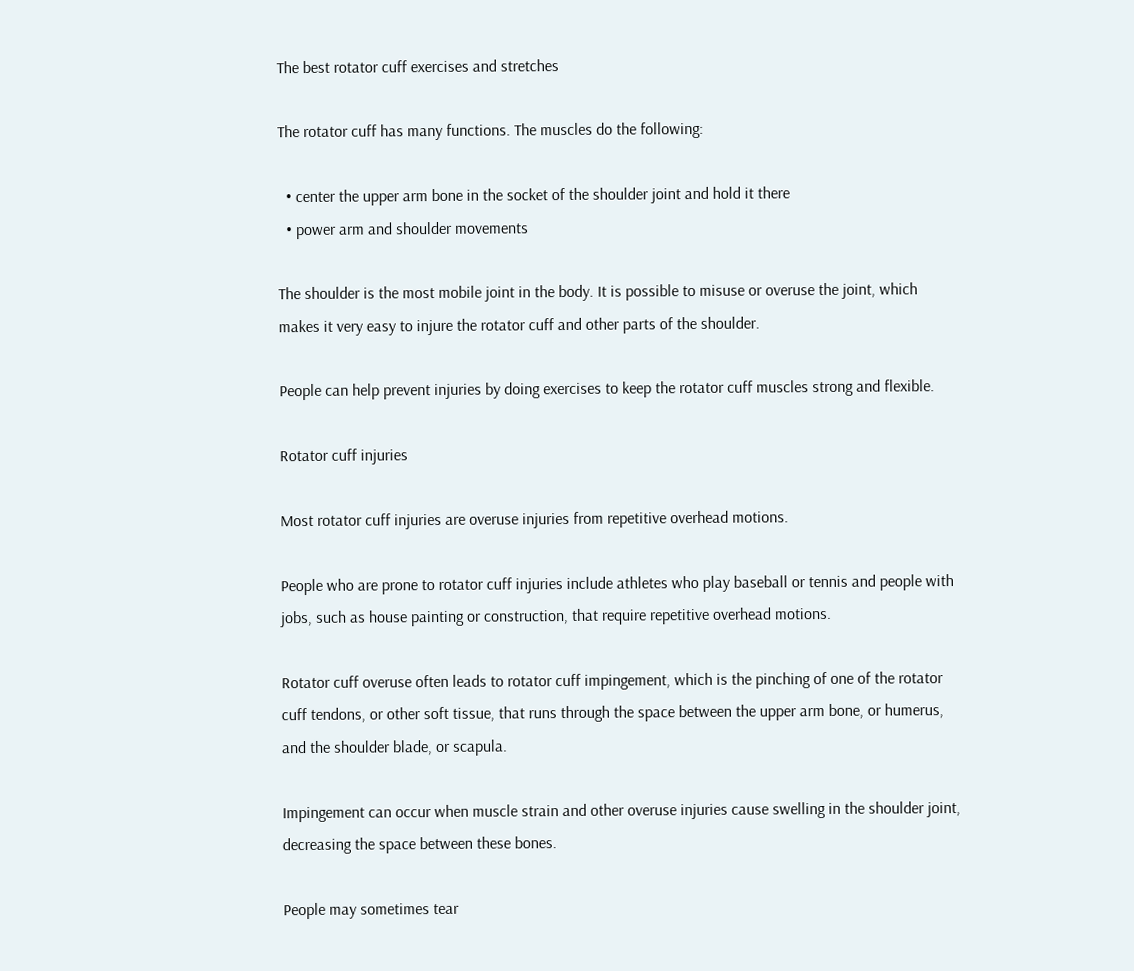The best rotator cuff exercises and stretches

The rotator cuff has many functions. The muscles do the following:

  • center the upper arm bone in the socket of the shoulder joint and hold it there
  • power arm and shoulder movements

The shoulder is the most mobile joint in the body. It is possible to misuse or overuse the joint, which makes it very easy to injure the rotator cuff and other parts of the shoulder.

People can help prevent injuries by doing exercises to keep the rotator cuff muscles strong and flexible.

Rotator cuff injuries

Most rotator cuff injuries are overuse injuries from repetitive overhead motions.

People who are prone to rotator cuff injuries include athletes who play baseball or tennis and people with jobs, such as house painting or construction, that require repetitive overhead motions.

Rotator cuff overuse often leads to rotator cuff impingement, which is the pinching of one of the rotator cuff tendons, or other soft tissue, that runs through the space between the upper arm bone, or humerus, and the shoulder blade, or scapula.

Impingement can occur when muscle strain and other overuse injuries cause swelling in the shoulder joint, decreasing the space between these bones.

People may sometimes tear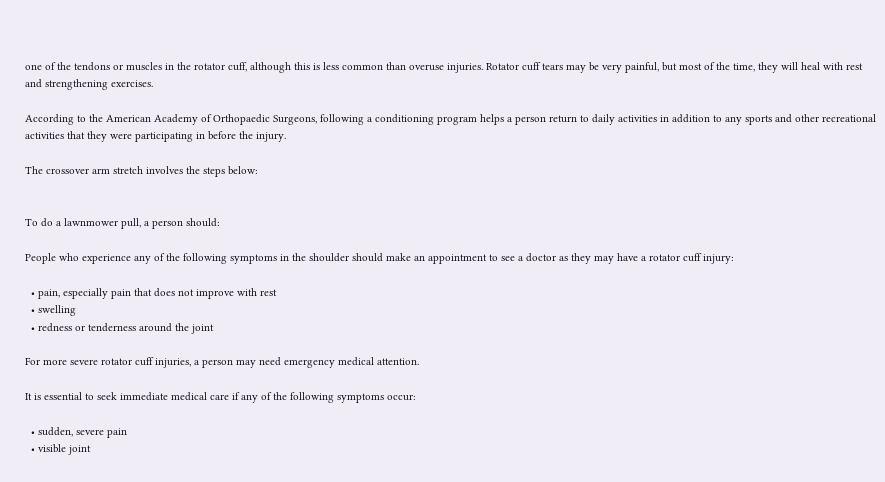one of the tendons or muscles in the rotator cuff, although this is less common than overuse injuries. Rotator cuff tears may be very painful, but most of the time, they will heal with rest and strengthening exercises.

According to the American Academy of Orthopaedic Surgeons, following a conditioning program helps a person return to daily activities in addition to any sports and other recreational activities that they were participating in before the injury.

The crossover arm stretch involves the steps below:


To do a lawnmower pull, a person should:

People who experience any of the following symptoms in the shoulder should make an appointment to see a doctor as they may have a rotator cuff injury:

  • pain, especially pain that does not improve with rest
  • swelling
  • redness or tenderness around the joint

For more severe rotator cuff injuries, a person may need emergency medical attention.

It is essential to seek immediate medical care if any of the following symptoms occur:

  • sudden, severe pain
  • visible joint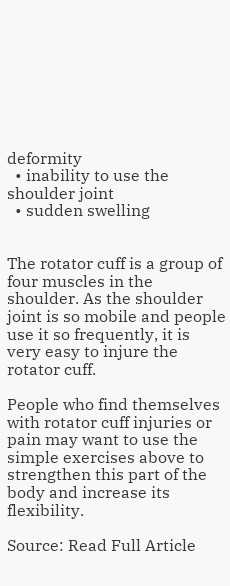deformity
  • inability to use the shoulder joint
  • sudden swelling


The rotator cuff is a group of four muscles in the shoulder. As the shoulder joint is so mobile and people use it so frequently, it is very easy to injure the rotator cuff.

People who find themselves with rotator cuff injuries or pain may want to use the simple exercises above to strengthen this part of the body and increase its flexibility.

Source: Read Full Article